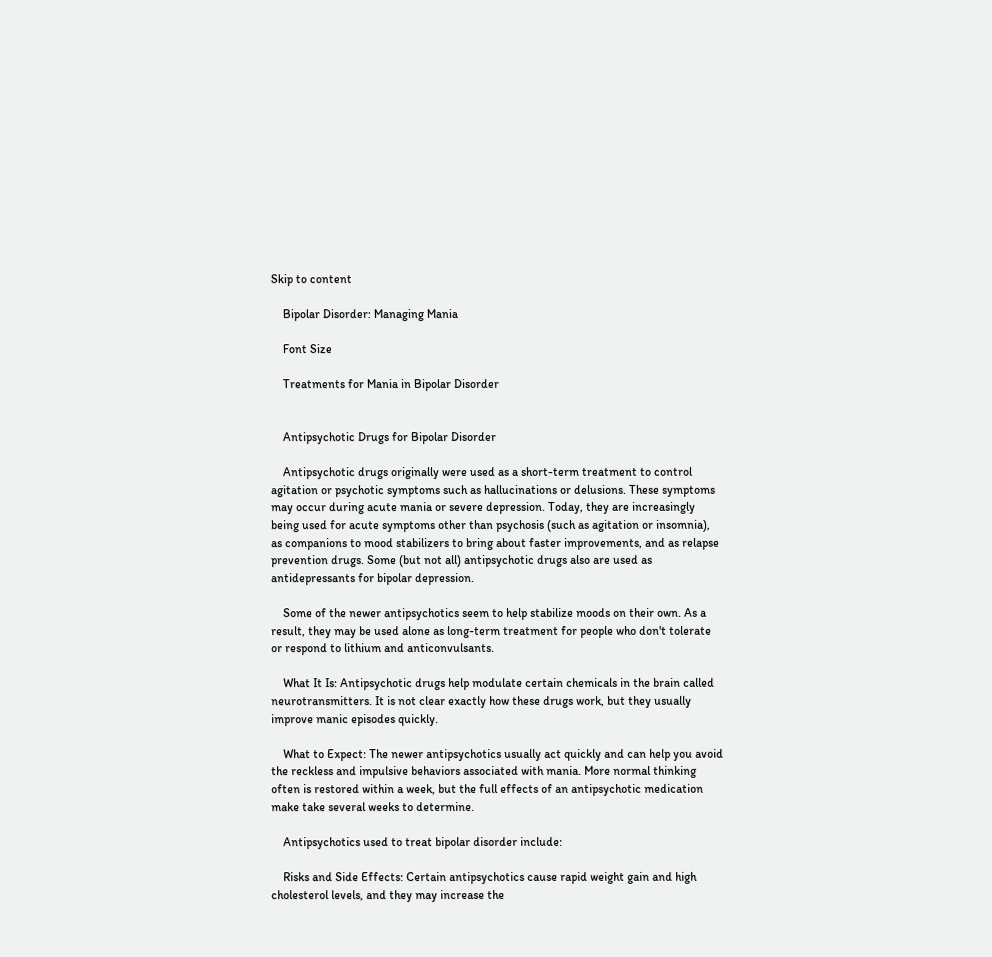Skip to content

    Bipolar Disorder: Managing Mania

    Font Size

    Treatments for Mania in Bipolar Disorder


    Antipsychotic Drugs for Bipolar Disorder

    Antipsychotic drugs originally were used as a short-term treatment to control agitation or psychotic symptoms such as hallucinations or delusions. These symptoms may occur during acute mania or severe depression. Today, they are increasingly being used for acute symptoms other than psychosis (such as agitation or insomnia), as companions to mood stabilizers to bring about faster improvements, and as relapse prevention drugs. Some (but not all) antipsychotic drugs also are used as antidepressants for bipolar depression.

    Some of the newer antipsychotics seem to help stabilize moods on their own. As a result, they may be used alone as long-term treatment for people who don't tolerate or respond to lithium and anticonvulsants.

    What It Is: Antipsychotic drugs help modulate certain chemicals in the brain called neurotransmitters. It is not clear exactly how these drugs work, but they usually improve manic episodes quickly.

    What to Expect: The newer antipsychotics usually act quickly and can help you avoid the reckless and impulsive behaviors associated with mania. More normal thinking often is restored within a week, but the full effects of an antipsychotic medication make take several weeks to determine.

    Antipsychotics used to treat bipolar disorder include:

    Risks and Side Effects: Certain antipsychotics cause rapid weight gain and high cholesterol levels, and they may increase the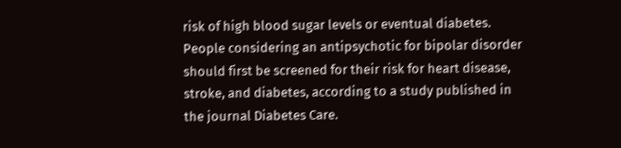risk of high blood sugar levels or eventual diabetes. People considering an antipsychotic for bipolar disorder should first be screened for their risk for heart disease, stroke, and diabetes, according to a study published in the journal Diabetes Care.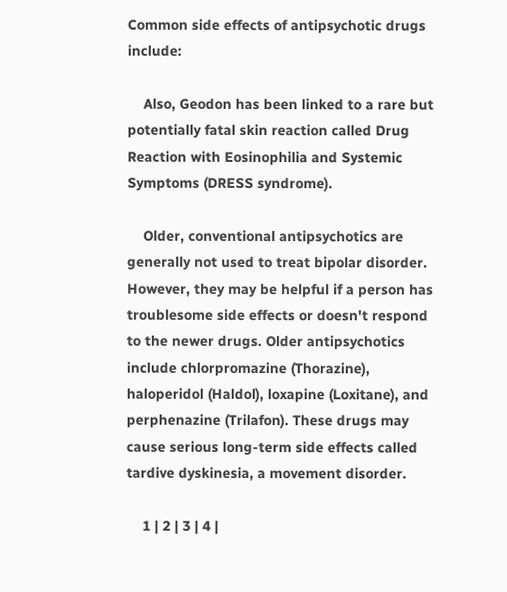Common side effects of antipsychotic drugs include:

    Also, Geodon has been linked to a rare but potentially fatal skin reaction called Drug Reaction with Eosinophilia and Systemic Symptoms (DRESS syndrome).

    Older, conventional antipsychotics are generally not used to treat bipolar disorder. However, they may be helpful if a person has troublesome side effects or doesn't respond to the newer drugs. Older antipsychotics include chlorpromazine (Thorazine), haloperidol (Haldol), loxapine (Loxitane), and perphenazine (Trilafon). These drugs may cause serious long-term side effects called tardive dyskinesia, a movement disorder.

    1 | 2 | 3 | 4 |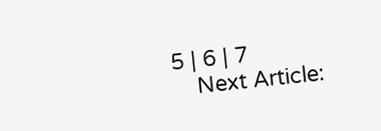5 | 6 | 7
    Next Article: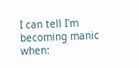I can tell I'm becoming manic when: